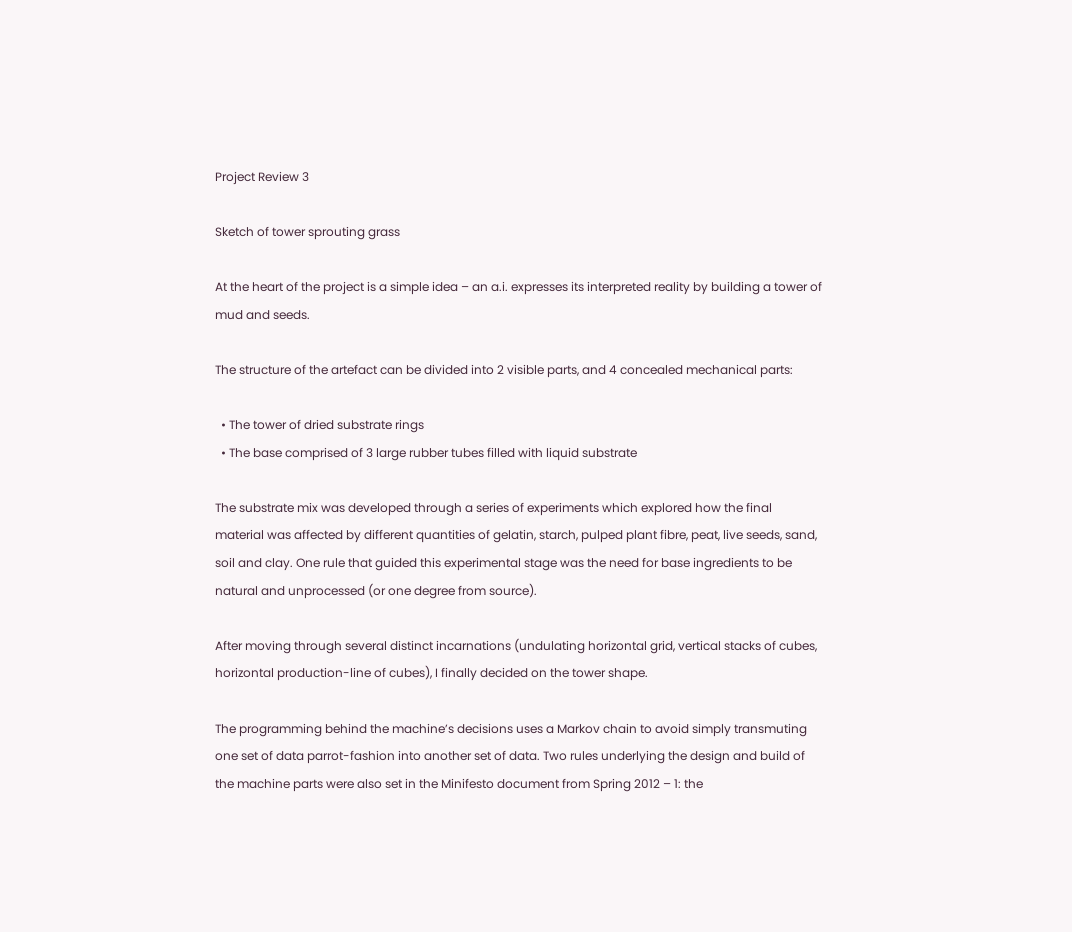Project Review 3

Sketch of tower sprouting grass

At the heart of the project is a simple idea – an a.i. expresses its interpreted reality by building a tower of mud and seeds.

The structure of the artefact can be divided into 2 visible parts, and 4 concealed mechanical parts:

  • The tower of dried substrate rings
  • The base comprised of 3 large rubber tubes filled with liquid substrate

The substrate mix was developed through a series of experiments which explored how the final material was affected by different quantities of gelatin, starch, pulped plant fibre, peat, live seeds, sand, soil and clay. One rule that guided this experimental stage was the need for base ingredients to be natural and unprocessed (or one degree from source).

After moving through several distinct incarnations (undulating horizontal grid, vertical stacks of cubes, horizontal production-line of cubes), I finally decided on the tower shape.

The programming behind the machine’s decisions uses a Markov chain to avoid simply transmuting one set of data parrot-fashion into another set of data. Two rules underlying the design and build of the machine parts were also set in the Minifesto document from Spring 2012 – 1: the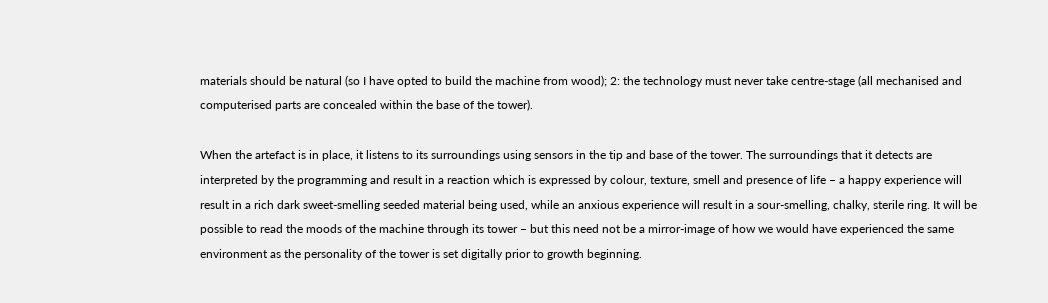materials should be natural (so I have opted to build the machine from wood); 2: the technology must never take centre-stage (all mechanised and computerised parts are concealed within the base of the tower).

When the artefact is in place, it listens to its surroundings using sensors in the tip and base of the tower. The surroundings that it detects are interpreted by the programming and result in a reaction which is expressed by colour, texture, smell and presence of life – a happy experience will result in a rich dark sweet-smelling seeded material being used, while an anxious experience will result in a sour-smelling, chalky, sterile ring. It will be possible to read the moods of the machine through its tower – but this need not be a mirror-image of how we would have experienced the same environment as the personality of the tower is set digitally prior to growth beginning.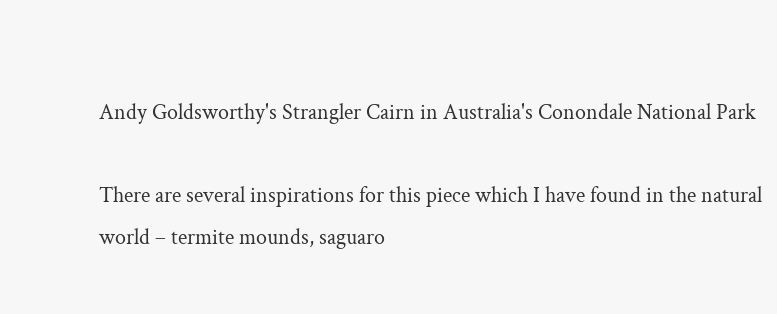Andy Goldsworthy's Strangler Cairn in Australia's Conondale National Park

There are several inspirations for this piece which I have found in the natural world – termite mounds, saguaro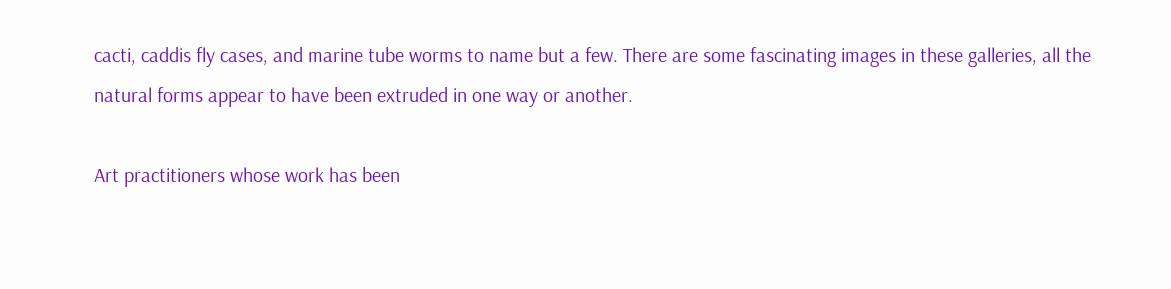cacti, caddis fly cases, and marine tube worms to name but a few. There are some fascinating images in these galleries, all the natural forms appear to have been extruded in one way or another.

Art practitioners whose work has been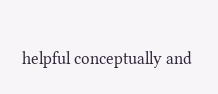helpful conceptually and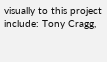visually to this project include: Tony Cragg,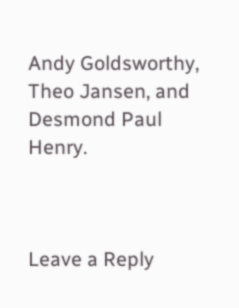Andy Goldsworthy, Theo Jansen, and Desmond Paul Henry.



Leave a Reply